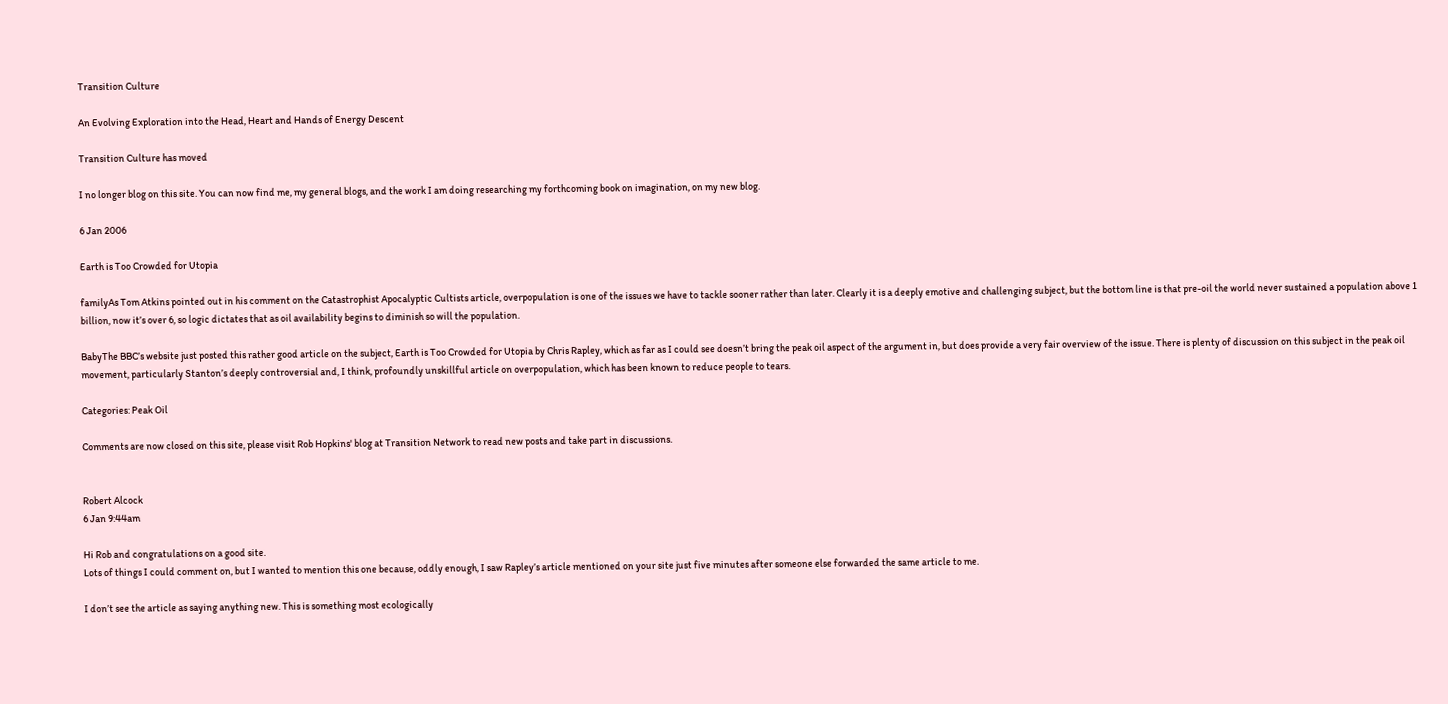Transition Culture

An Evolving Exploration into the Head, Heart and Hands of Energy Descent

Transition Culture has moved

I no longer blog on this site. You can now find me, my general blogs, and the work I am doing researching my forthcoming book on imagination, on my new blog.

6 Jan 2006

Earth is Too Crowded for Utopia

familyAs Tom Atkins pointed out in his comment on the Catastrophist Apocalyptic Cultists article, overpopulation is one of the issues we have to tackle sooner rather than later. Clearly it is a deeply emotive and challenging subject, but the bottom line is that pre-oil the world never sustained a population above 1 billion, now it’s over 6, so logic dictates that as oil availability begins to diminish so will the population.

BabyThe BBC’s website just posted this rather good article on the subject, Earth is Too Crowded for Utopia by Chris Rapley, which as far as I could see doesn’t bring the peak oil aspect of the argument in, but does provide a very fair overview of the issue. There is plenty of discussion on this subject in the peak oil movement, particularly Stanton’s deeply controversial and, I think, profoundly unskillful article on overpopulation, which has been known to reduce people to tears.

Categories: Peak Oil

Comments are now closed on this site, please visit Rob Hopkins' blog at Transition Network to read new posts and take part in discussions.


Robert Alcock
6 Jan 9:44am

Hi Rob and congratulations on a good site.
Lots of things I could comment on, but I wanted to mention this one because, oddly enough, I saw Rapley’s article mentioned on your site just five minutes after someone else forwarded the same article to me.

I don’t see the article as saying anything new. This is something most ecologically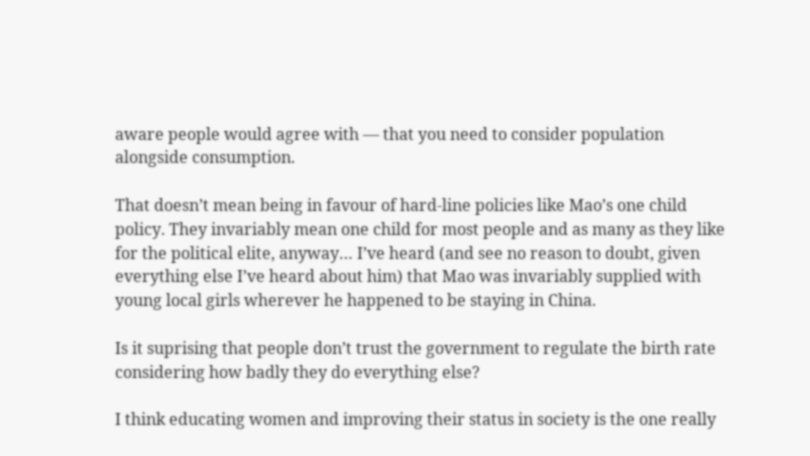aware people would agree with — that you need to consider population alongside consumption.

That doesn’t mean being in favour of hard-line policies like Mao’s one child policy. They invariably mean one child for most people and as many as they like for the political elite, anyway… I’ve heard (and see no reason to doubt, given everything else I’ve heard about him) that Mao was invariably supplied with young local girls wherever he happened to be staying in China.

Is it suprising that people don’t trust the government to regulate the birth rate considering how badly they do everything else?

I think educating women and improving their status in society is the one really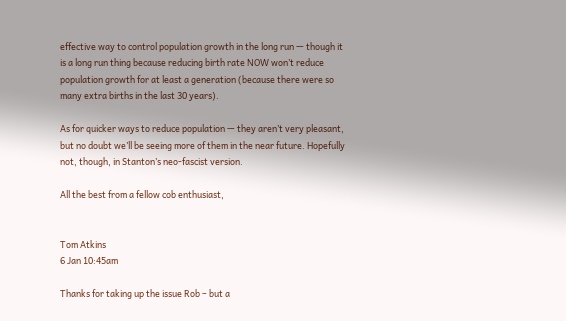effective way to control population growth in the long run — though it is a long run thing because reducing birth rate NOW won’t reduce population growth for at least a generation (because there were so many extra births in the last 30 years).

As for quicker ways to reduce population — they aren’t very pleasant, but no doubt we’ll be seeing more of them in the near future. Hopefully not, though, in Stanton’s neo-fascist version.

All the best from a fellow cob enthusiast,


Tom Atkins
6 Jan 10:45am

Thanks for taking up the issue Rob – but a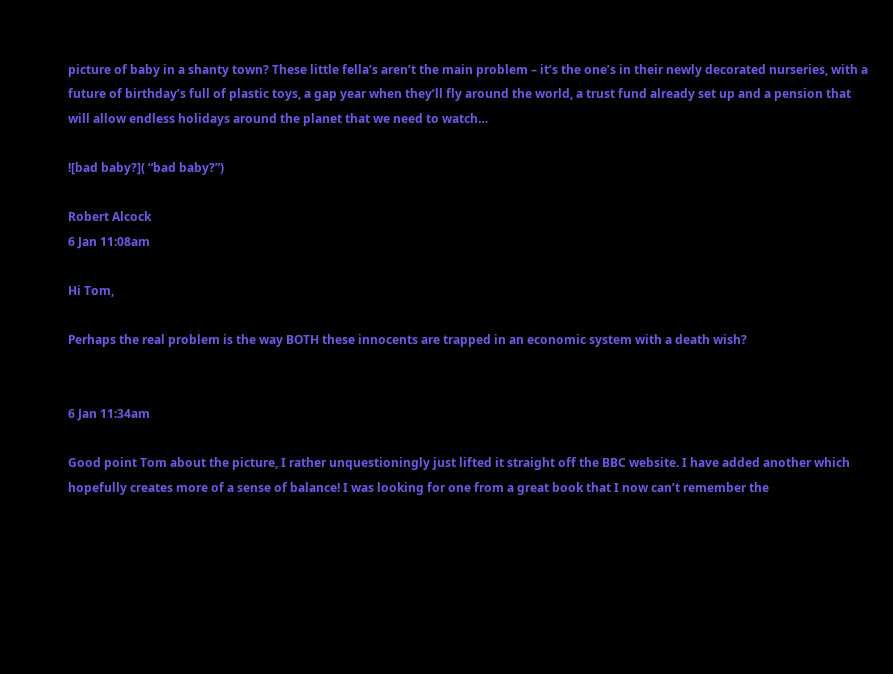picture of baby in a shanty town? These little fella’s aren’t the main problem – it’s the one’s in their newly decorated nurseries, with a future of birthday’s full of plastic toys, a gap year when they’ll fly around the world, a trust fund already set up and a pension that will allow endless holidays around the planet that we need to watch…

![bad baby?]( “bad baby?”)

Robert Alcock
6 Jan 11:08am

Hi Tom,

Perhaps the real problem is the way BOTH these innocents are trapped in an economic system with a death wish?


6 Jan 11:34am

Good point Tom about the picture, I rather unquestioningly just lifted it straight off the BBC website. I have added another which hopefully creates more of a sense of balance! I was looking for one from a great book that I now can’t remember the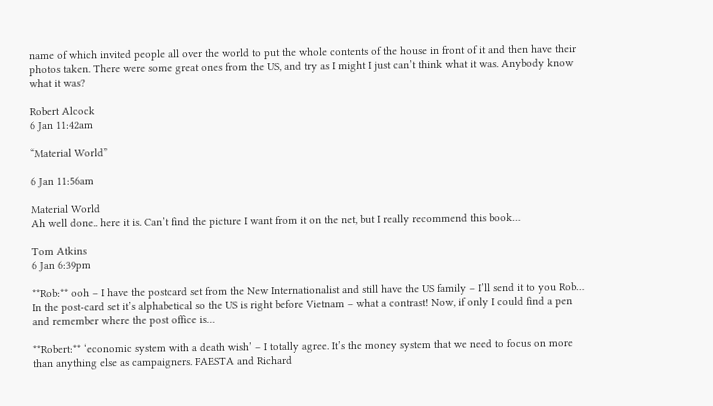name of which invited people all over the world to put the whole contents of the house in front of it and then have their photos taken. There were some great ones from the US, and try as I might I just can’t think what it was. Anybody know what it was?

Robert Alcock
6 Jan 11:42am

“Material World”

6 Jan 11:56am

Material World
Ah well done.. here it is. Can’t find the picture I want from it on the net, but I really recommend this book…

Tom Atkins
6 Jan 6:39pm

**Rob:** ooh – I have the postcard set from the New Internationalist and still have the US family – I’ll send it to you Rob… In the post-card set it’s alphabetical so the US is right before Vietnam – what a contrast! Now, if only I could find a pen and remember where the post office is…

**Robert:** ‘economic system with a death wish’ – I totally agree. It’s the money system that we need to focus on more than anything else as campaigners. FAESTA and Richard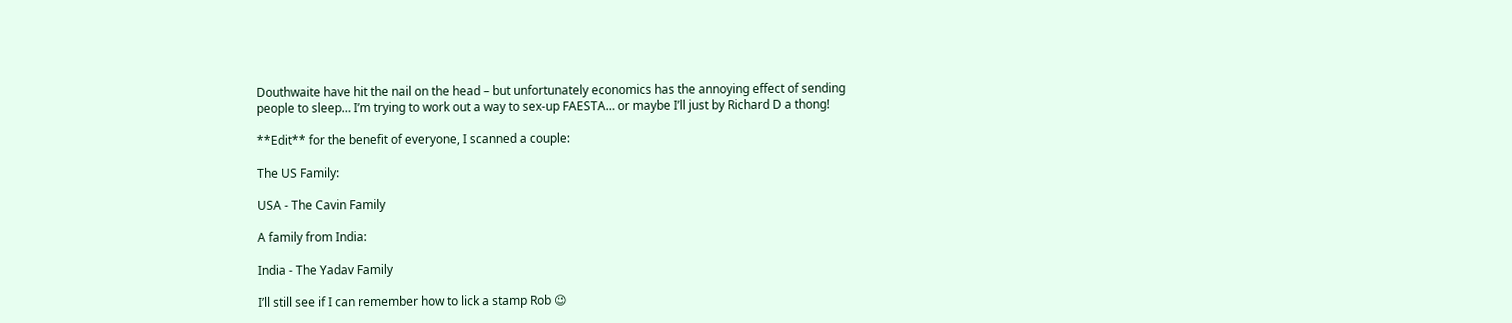Douthwaite have hit the nail on the head – but unfortunately economics has the annoying effect of sending people to sleep… I’m trying to work out a way to sex-up FAESTA… or maybe I’ll just by Richard D a thong!

**Edit** for the benefit of everyone, I scanned a couple:

The US Family:

USA - The Cavin Family

A family from India:

India - The Yadav Family

I’ll still see if I can remember how to lick a stamp Rob 😉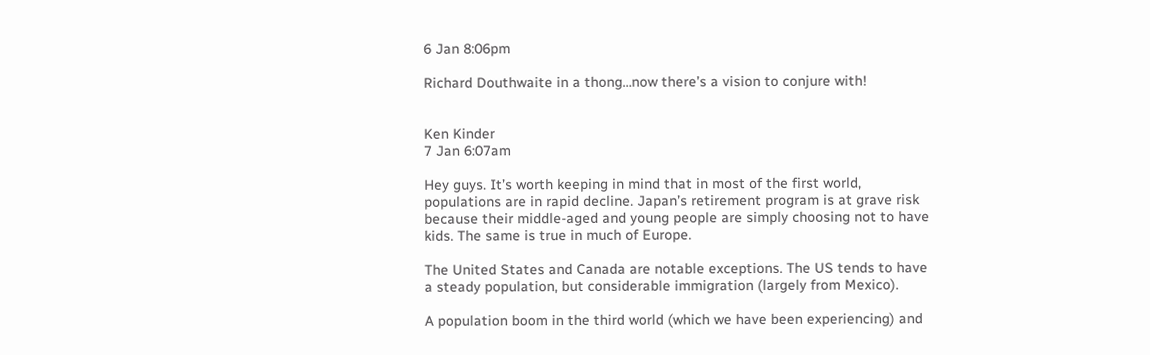6 Jan 8:06pm

Richard Douthwaite in a thong…now there’s a vision to conjure with!


Ken Kinder
7 Jan 6:07am

Hey guys. It’s worth keeping in mind that in most of the first world, populations are in rapid decline. Japan’s retirement program is at grave risk because their middle-aged and young people are simply choosing not to have kids. The same is true in much of Europe.

The United States and Canada are notable exceptions. The US tends to have a steady population, but considerable immigration (largely from Mexico).

A population boom in the third world (which we have been experiencing) and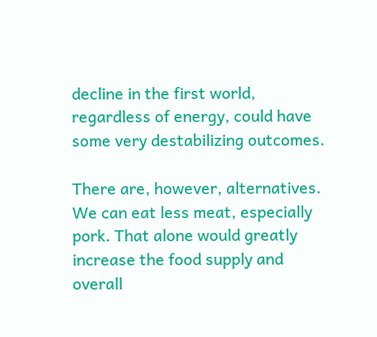decline in the first world, regardless of energy, could have some very destabilizing outcomes.

There are, however, alternatives. We can eat less meat, especially pork. That alone would greatly increase the food supply and overall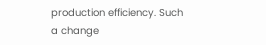production efficiency. Such a change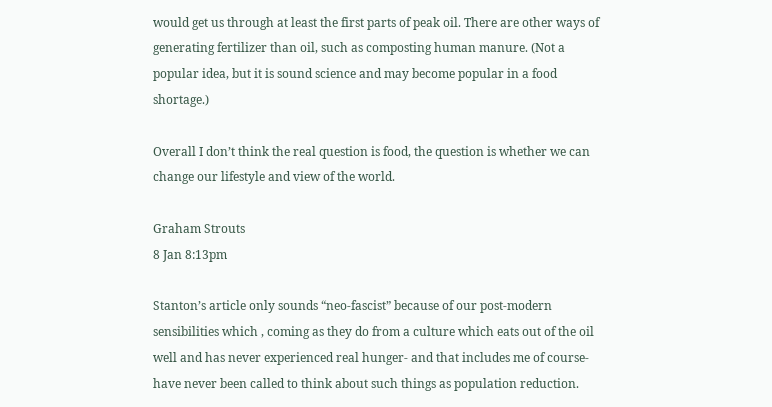would get us through at least the first parts of peak oil. There are other ways of generating fertilizer than oil, such as composting human manure. (Not a popular idea, but it is sound science and may become popular in a food shortage.)

Overall I don’t think the real question is food, the question is whether we can change our lifestyle and view of the world.

Graham Strouts
8 Jan 8:13pm

Stanton’s article only sounds “neo-fascist” because of our post-modern sensibilities which , coming as they do from a culture which eats out of the oil well and has never experienced real hunger- and that includes me of course- have never been called to think about such things as population reduction.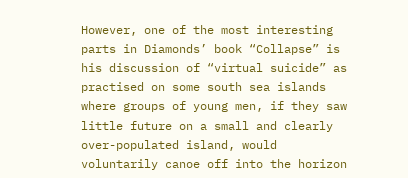However, one of the most interesting parts in Diamonds’ book “Collapse” is his discussion of “virtual suicide” as practised on some south sea islands where groups of young men, if they saw little future on a small and clearly over-populated island, would voluntarily canoe off into the horizon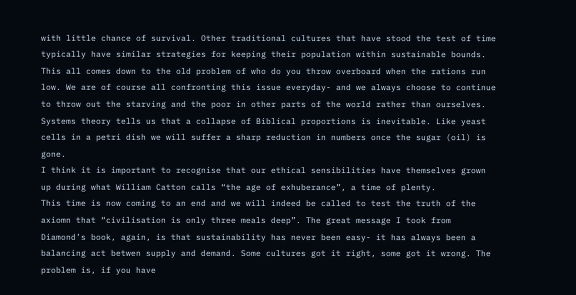with little chance of survival. Other traditional cultures that have stood the test of time typically have similar strategies for keeping their population within sustainable bounds. This all comes down to the old problem of who do you throw overboard when the rations run low. We are of course all confronting this issue everyday- and we always choose to continue to throw out the starving and the poor in other parts of the world rather than ourselves.
Systems theory tells us that a collapse of Biblical proportions is inevitable. Like yeast cells in a petri dish we will suffer a sharp reduction in numbers once the sugar (oil) is gone.
I think it is important to recognise that our ethical sensibilities have themselves grown up during what William Catton calls “the age of exhuberance”, a time of plenty.
This time is now coming to an end and we will indeed be called to test the truth of the axiomn that “civilisation is only three meals deep”. The great message I took from Diamond’s book, again, is that sustainability has never been easy- it has always been a balancing act betwen supply and demand. Some cultures got it right, some got it wrong. The problem is, if you have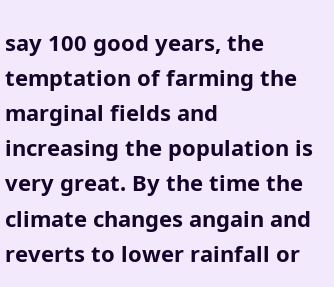say 100 good years, the temptation of farming the marginal fields and increasing the population is very great. By the time the climate changes angain and reverts to lower rainfall or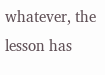whatever, the lesson has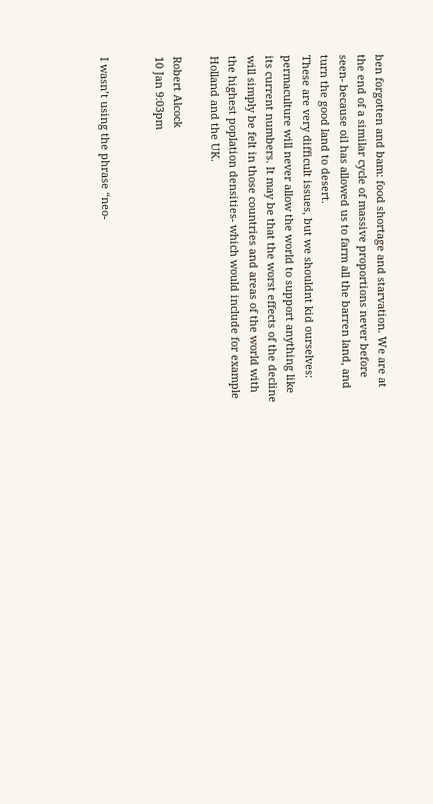ben forgotten and bam: food shortage and starvation. We are at the end of a similar cycle of massive proportions never before seen- because oil has allowed us to farm all the barren land, and turn the good land to desert.
These are very difficult issues, but we shouldnt kid ourselves: permaculture will never allow the world to support anything like its current numbers. It may be that the worst effects of the decline will simply be felt in those countries and areas of the world with the highest poplation densities- which would include for example Holland and the UK.

Robert Alcock
10 Jan 9:03pm


I wasn’t using the phrase “neo-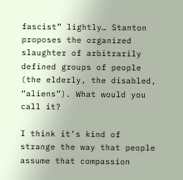fascist” lightly… Stanton proposes the organized slaughter of arbitrarily defined groups of people (the elderly, the disabled, “aliens”). What would you call it?

I think it’s kind of strange the way that people assume that compassion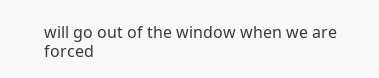will go out of the window when we are forced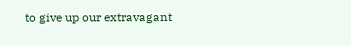to give up our extravagant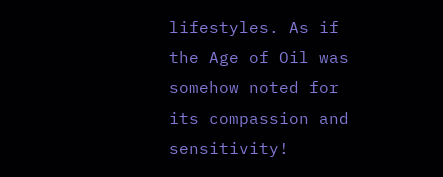lifestyles. As if the Age of Oil was somehow noted for its compassion and sensitivity!